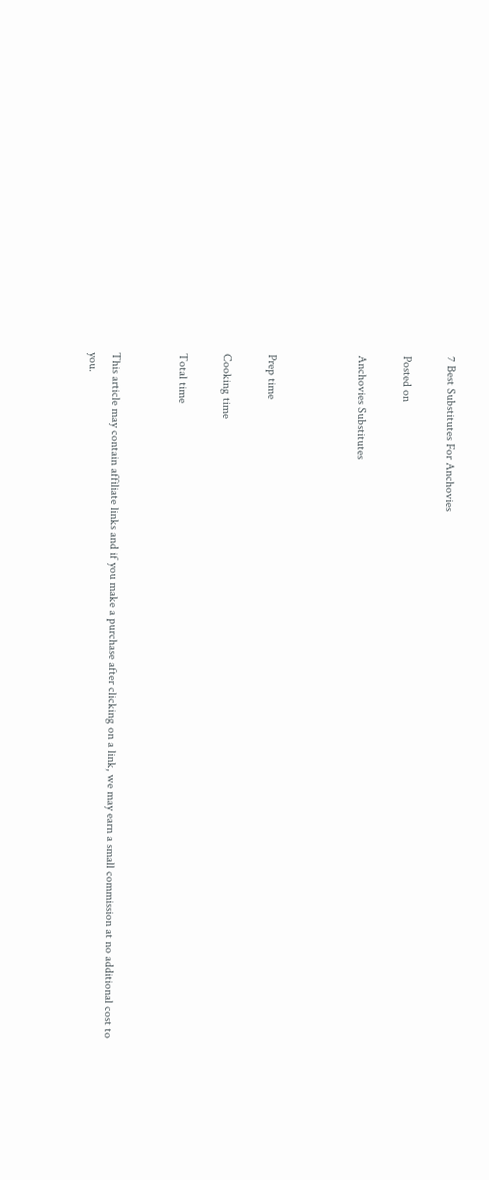7 Best Substitutes For Anchovies

Posted on

Anchovies Substitutes



Prep time

Cooking time

Total time


This article may contain affiliate links and if you make a purchase after clicking on a link, we may earn a small commission at no additional cost to you.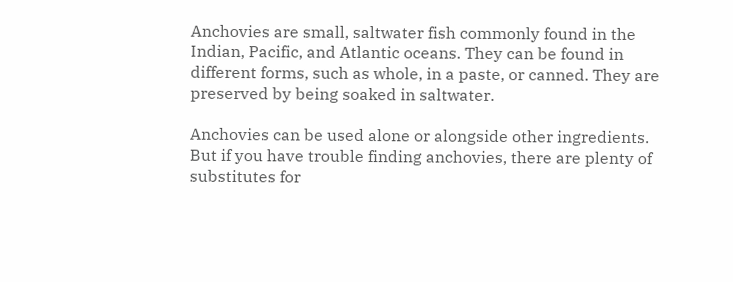Anchovies are small, saltwater fish commonly found in the Indian, Pacific, and Atlantic oceans. They can be found in different forms, such as whole, in a paste, or canned. They are preserved by being soaked in saltwater.

Anchovies can be used alone or alongside other ingredients. But if you have trouble finding anchovies, there are plenty of substitutes for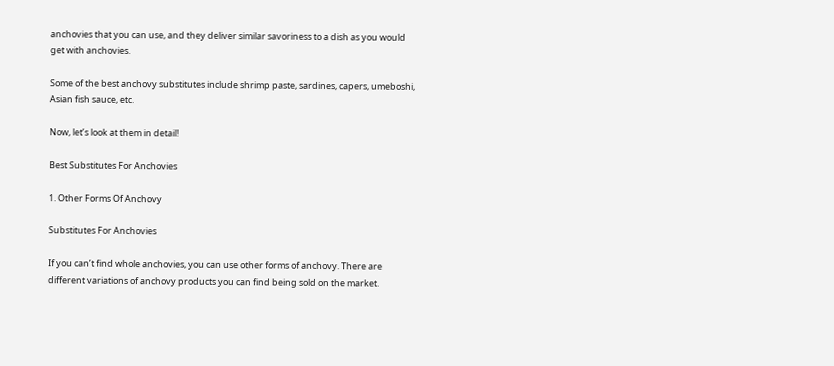anchovies that you can use, and they deliver similar savoriness to a dish as you would get with anchovies.

Some of the best anchovy substitutes include shrimp paste, sardines, capers, umeboshi, Asian fish sauce, etc.

Now, let’s look at them in detail!

Best Substitutes For Anchovies

1. Other Forms Of Anchovy

Substitutes For Anchovies

If you can’t find whole anchovies, you can use other forms of anchovy. There are different variations of anchovy products you can find being sold on the market.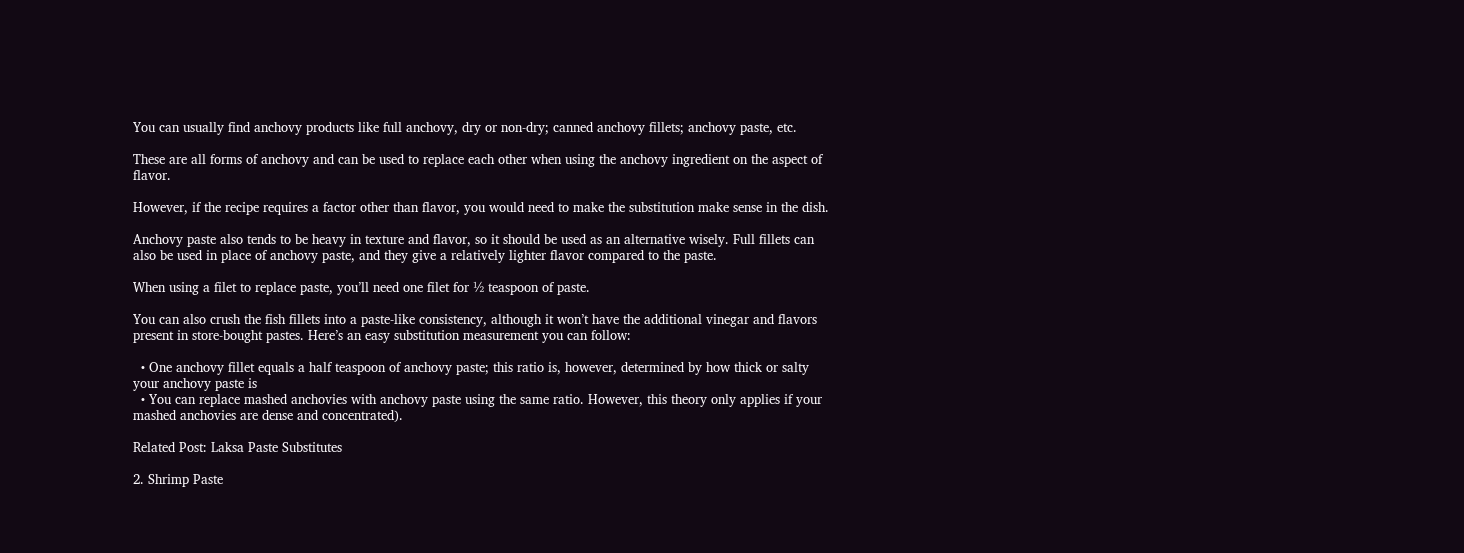You can usually find anchovy products like full anchovy, dry or non-dry; canned anchovy fillets; anchovy paste, etc.

These are all forms of anchovy and can be used to replace each other when using the anchovy ingredient on the aspect of flavor.

However, if the recipe requires a factor other than flavor, you would need to make the substitution make sense in the dish.

Anchovy paste also tends to be heavy in texture and flavor, so it should be used as an alternative wisely. Full fillets can also be used in place of anchovy paste, and they give a relatively lighter flavor compared to the paste.

When using a filet to replace paste, you’ll need one filet for ½ teaspoon of paste.

You can also crush the fish fillets into a paste-like consistency, although it won’t have the additional vinegar and flavors present in store-bought pastes. Here’s an easy substitution measurement you can follow:

  • One anchovy fillet equals a half teaspoon of anchovy paste; this ratio is, however, determined by how thick or salty your anchovy paste is
  • You can replace mashed anchovies with anchovy paste using the same ratio. However, this theory only applies if your mashed anchovies are dense and concentrated).

Related Post: Laksa Paste Substitutes

2. Shrimp Paste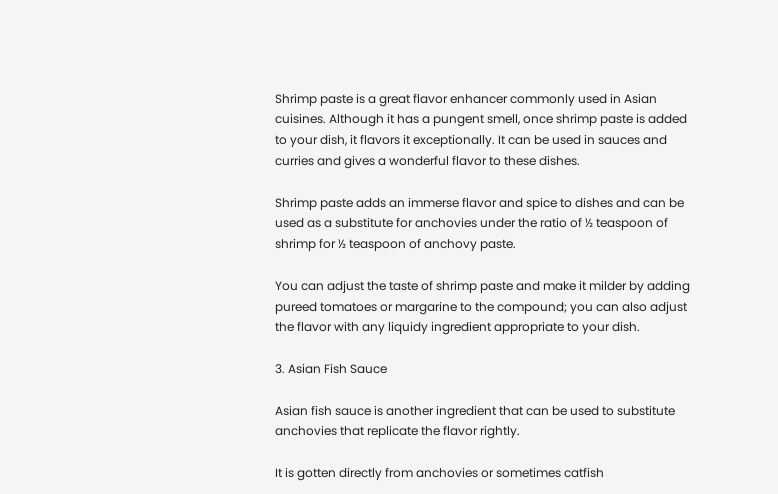Shrimp paste is a great flavor enhancer commonly used in Asian cuisines. Although it has a pungent smell, once shrimp paste is added to your dish, it flavors it exceptionally. It can be used in sauces and curries and gives a wonderful flavor to these dishes.

Shrimp paste adds an immerse flavor and spice to dishes and can be used as a substitute for anchovies under the ratio of ½ teaspoon of shrimp for ½ teaspoon of anchovy paste.

You can adjust the taste of shrimp paste and make it milder by adding pureed tomatoes or margarine to the compound; you can also adjust the flavor with any liquidy ingredient appropriate to your dish.

3. Asian Fish Sauce

Asian fish sauce is another ingredient that can be used to substitute anchovies that replicate the flavor rightly.

It is gotten directly from anchovies or sometimes catfish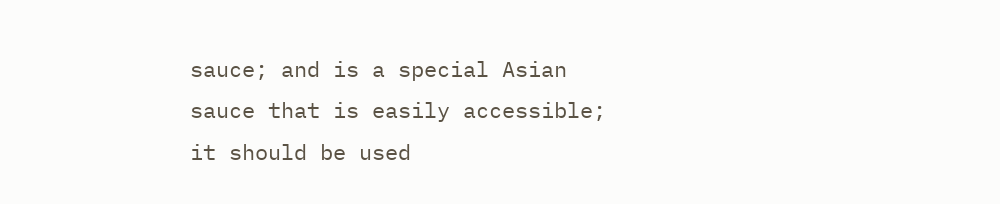sauce; and is a special Asian sauce that is easily accessible; it should be used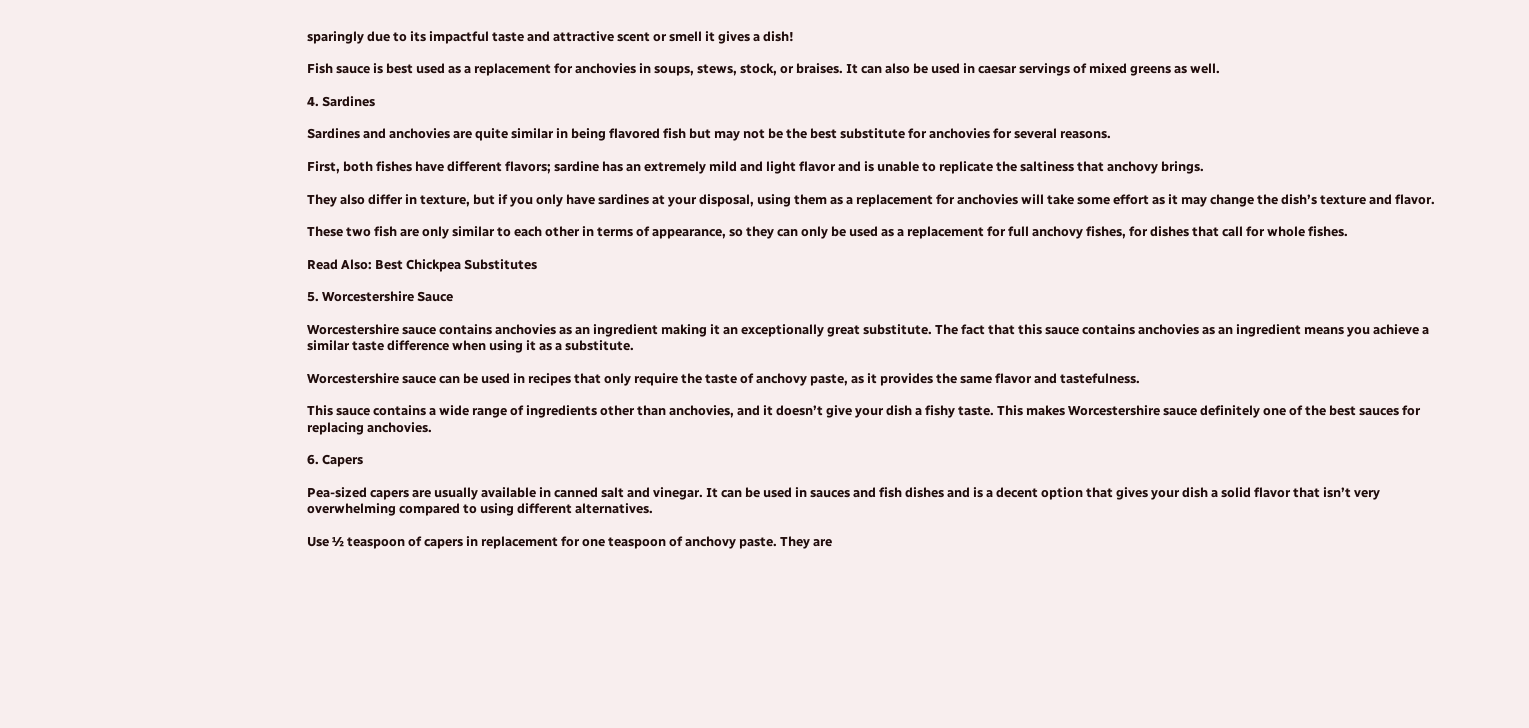sparingly due to its impactful taste and attractive scent or smell it gives a dish!

Fish sauce is best used as a replacement for anchovies in soups, stews, stock, or braises. It can also be used in caesar servings of mixed greens as well.

4. Sardines

Sardines and anchovies are quite similar in being flavored fish but may not be the best substitute for anchovies for several reasons.

First, both fishes have different flavors; sardine has an extremely mild and light flavor and is unable to replicate the saltiness that anchovy brings.

They also differ in texture, but if you only have sardines at your disposal, using them as a replacement for anchovies will take some effort as it may change the dish’s texture and flavor.

These two fish are only similar to each other in terms of appearance, so they can only be used as a replacement for full anchovy fishes, for dishes that call for whole fishes.

Read Also: Best Chickpea Substitutes

5. Worcestershire Sauce

Worcestershire sauce contains anchovies as an ingredient making it an exceptionally great substitute. The fact that this sauce contains anchovies as an ingredient means you achieve a similar taste difference when using it as a substitute.

Worcestershire sauce can be used in recipes that only require the taste of anchovy paste, as it provides the same flavor and tastefulness.

This sauce contains a wide range of ingredients other than anchovies, and it doesn’t give your dish a fishy taste. This makes Worcestershire sauce definitely one of the best sauces for replacing anchovies.

6. Capers

Pea-sized capers are usually available in canned salt and vinegar. It can be used in sauces and fish dishes and is a decent option that gives your dish a solid flavor that isn’t very overwhelming compared to using different alternatives.

Use ½ teaspoon of capers in replacement for one teaspoon of anchovy paste. They are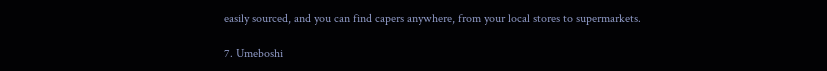easily sourced, and you can find capers anywhere, from your local stores to supermarkets.

7. Umeboshi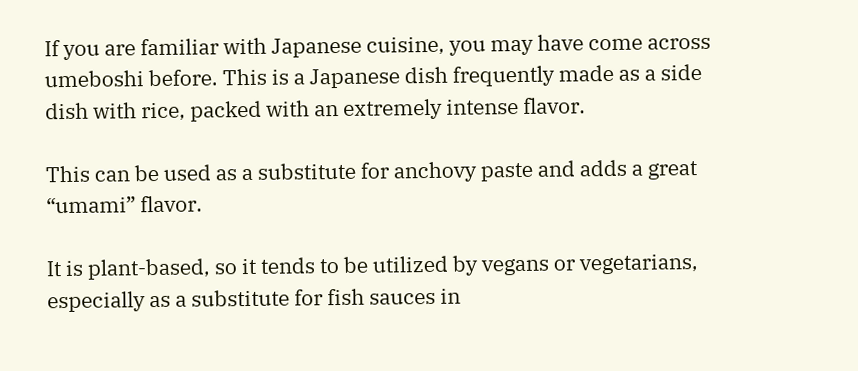If you are familiar with Japanese cuisine, you may have come across umeboshi before. This is a Japanese dish frequently made as a side dish with rice, packed with an extremely intense flavor.

This can be used as a substitute for anchovy paste and adds a great “umami” flavor.

It is plant-based, so it tends to be utilized by vegans or vegetarians, especially as a substitute for fish sauces in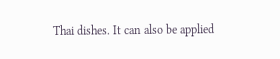Thai dishes. It can also be applied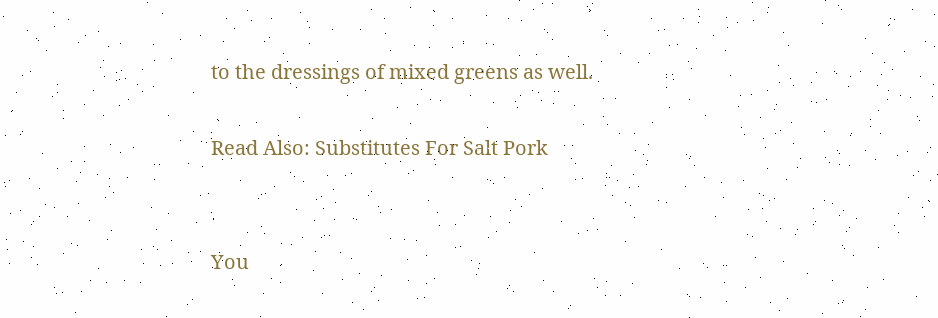to the dressings of mixed greens as well.

Read Also: Substitutes For Salt Pork


You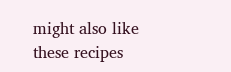might also like these recipes